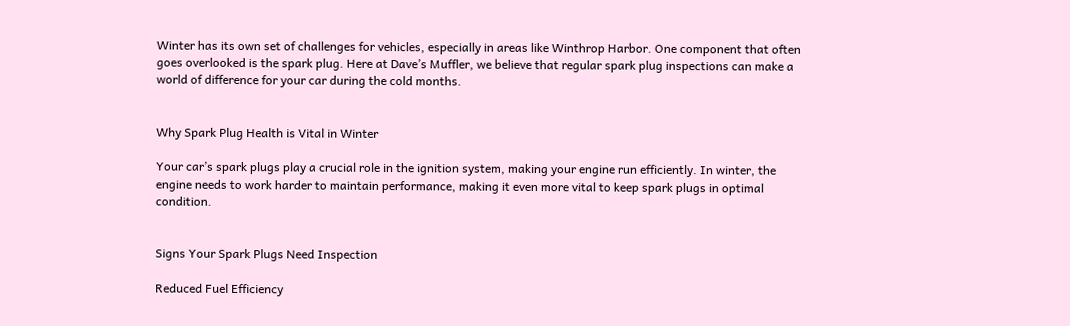Winter has its own set of challenges for vehicles, especially in areas like Winthrop Harbor. One component that often goes overlooked is the spark plug. Here at Dave’s Muffler, we believe that regular spark plug inspections can make a world of difference for your car during the cold months.


Why Spark Plug Health is Vital in Winter

Your car’s spark plugs play a crucial role in the ignition system, making your engine run efficiently. In winter, the engine needs to work harder to maintain performance, making it even more vital to keep spark plugs in optimal condition.


Signs Your Spark Plugs Need Inspection

Reduced Fuel Efficiency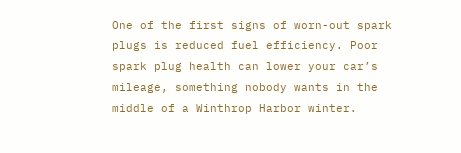One of the first signs of worn-out spark plugs is reduced fuel efficiency. Poor spark plug health can lower your car’s mileage, something nobody wants in the middle of a Winthrop Harbor winter.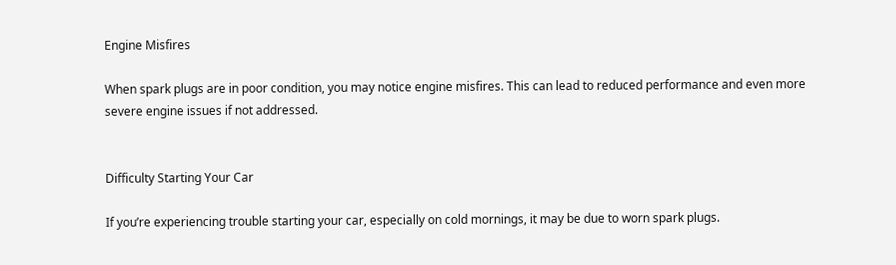Engine Misfires

When spark plugs are in poor condition, you may notice engine misfires. This can lead to reduced performance and even more severe engine issues if not addressed.


Difficulty Starting Your Car

If you’re experiencing trouble starting your car, especially on cold mornings, it may be due to worn spark plugs.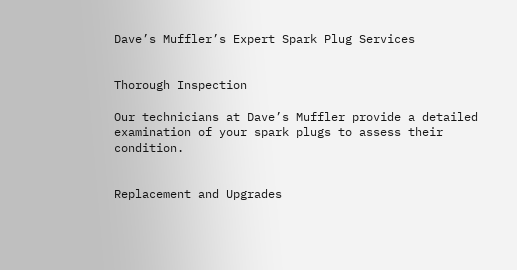Dave’s Muffler’s Expert Spark Plug Services


Thorough Inspection

Our technicians at Dave’s Muffler provide a detailed examination of your spark plugs to assess their condition.


Replacement and Upgrades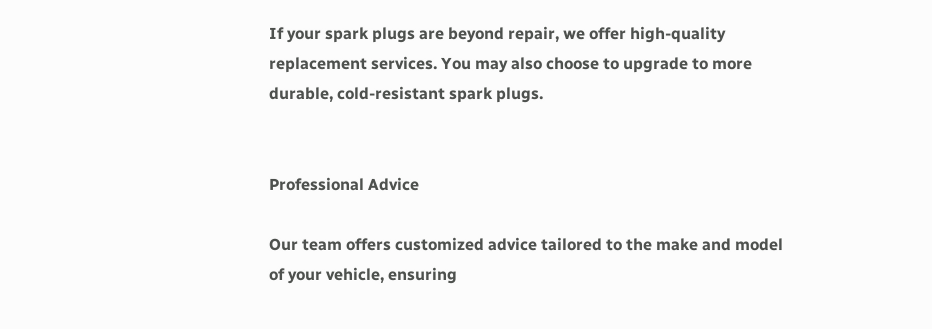If your spark plugs are beyond repair, we offer high-quality replacement services. You may also choose to upgrade to more durable, cold-resistant spark plugs.


Professional Advice

Our team offers customized advice tailored to the make and model of your vehicle, ensuring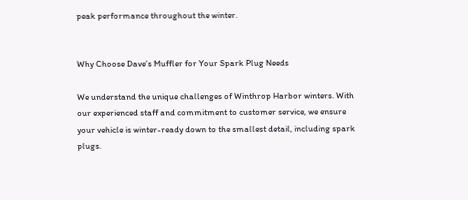peak performance throughout the winter.


Why Choose Dave’s Muffler for Your Spark Plug Needs

We understand the unique challenges of Winthrop Harbor winters. With our experienced staff and commitment to customer service, we ensure your vehicle is winter-ready down to the smallest detail, including spark plugs.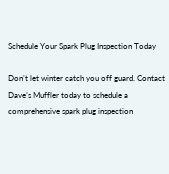Schedule Your Spark Plug Inspection Today

Don’t let winter catch you off guard. Contact Dave’s Muffler today to schedule a comprehensive spark plug inspection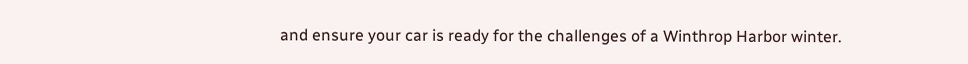and ensure your car is ready for the challenges of a Winthrop Harbor winter.